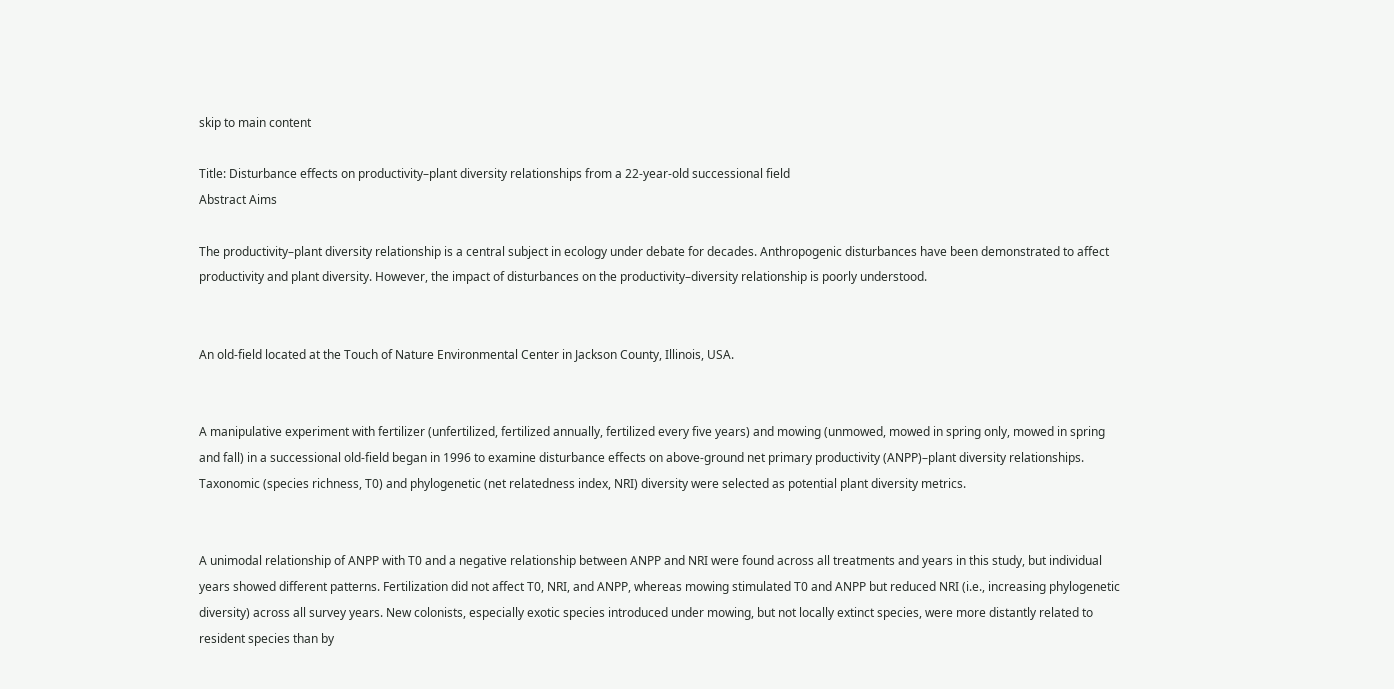skip to main content

Title: Disturbance effects on productivity–plant diversity relationships from a 22‐year‐old successional field
Abstract Aims

The productivity–plant diversity relationship is a central subject in ecology under debate for decades. Anthropogenic disturbances have been demonstrated to affect productivity and plant diversity. However, the impact of disturbances on the productivity–diversity relationship is poorly understood.


An old‐field located at the Touch of Nature Environmental Center in Jackson County, Illinois, USA.


A manipulative experiment with fertilizer (unfertilized, fertilized annually, fertilized every five years) and mowing (unmowed, mowed in spring only, mowed in spring and fall) in a successional old‐field began in 1996 to examine disturbance effects on above‐ground net primary productivity (ANPP)–plant diversity relationships. Taxonomic (species richness, T0) and phylogenetic (net relatedness index, NRI) diversity were selected as potential plant diversity metrics.


A unimodal relationship of ANPP with T0 and a negative relationship between ANPP and NRI were found across all treatments and years in this study, but individual years showed different patterns. Fertilization did not affect T0, NRI, and ANPP, whereas mowing stimulated T0 and ANPP but reduced NRI (i.e., increasing phylogenetic diversity) across all survey years. New colonists, especially exotic species introduced under mowing, but not locally extinct species, were more distantly related to resident species than by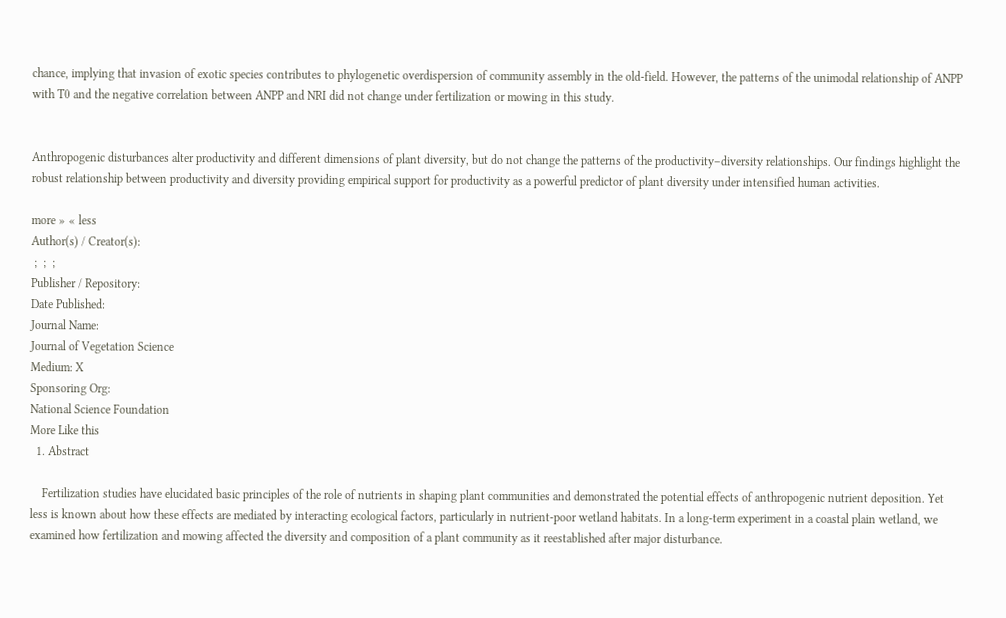chance, implying that invasion of exotic species contributes to phylogenetic overdispersion of community assembly in the old‐field. However, the patterns of the unimodal relationship of ANPP with T0 and the negative correlation between ANPP and NRI did not change under fertilization or mowing in this study.


Anthropogenic disturbances alter productivity and different dimensions of plant diversity, but do not change the patterns of the productivity–diversity relationships. Our findings highlight the robust relationship between productivity and diversity providing empirical support for productivity as a powerful predictor of plant diversity under intensified human activities.

more » « less
Author(s) / Creator(s):
 ;  ;  ;
Publisher / Repository:
Date Published:
Journal Name:
Journal of Vegetation Science
Medium: X
Sponsoring Org:
National Science Foundation
More Like this
  1. Abstract

    Fertilization studies have elucidated basic principles of the role of nutrients in shaping plant communities and demonstrated the potential effects of anthropogenic nutrient deposition. Yet less is known about how these effects are mediated by interacting ecological factors, particularly in nutrient‐poor wetland habitats. In a long‐term experiment in a coastal plain wetland, we examined how fertilization and mowing affected the diversity and composition of a plant community as it reestablished after major disturbance.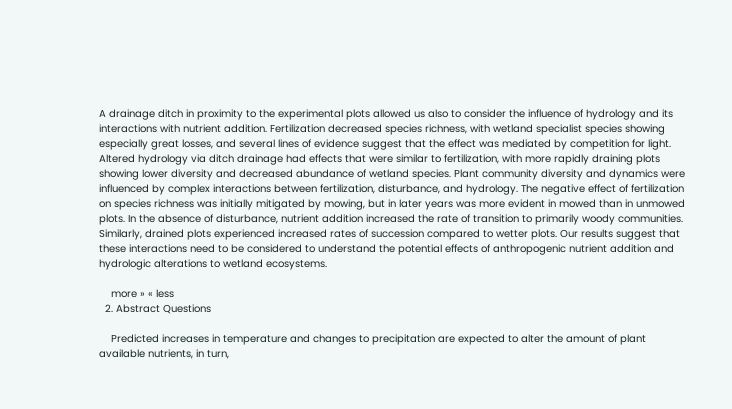A drainage ditch in proximity to the experimental plots allowed us also to consider the influence of hydrology and its interactions with nutrient addition. Fertilization decreased species richness, with wetland specialist species showing especially great losses, and several lines of evidence suggest that the effect was mediated by competition for light. Altered hydrology via ditch drainage had effects that were similar to fertilization, with more rapidly draining plots showing lower diversity and decreased abundance of wetland species. Plant community diversity and dynamics were influenced by complex interactions between fertilization, disturbance, and hydrology. The negative effect of fertilization on species richness was initially mitigated by mowing, but in later years was more evident in mowed than in unmowed plots. In the absence of disturbance, nutrient addition increased the rate of transition to primarily woody communities. Similarly, drained plots experienced increased rates of succession compared to wetter plots. Our results suggest that these interactions need to be considered to understand the potential effects of anthropogenic nutrient addition and hydrologic alterations to wetland ecosystems.

    more » « less
  2. Abstract Questions

    Predicted increases in temperature and changes to precipitation are expected to alter the amount of plant available nutrients, in turn,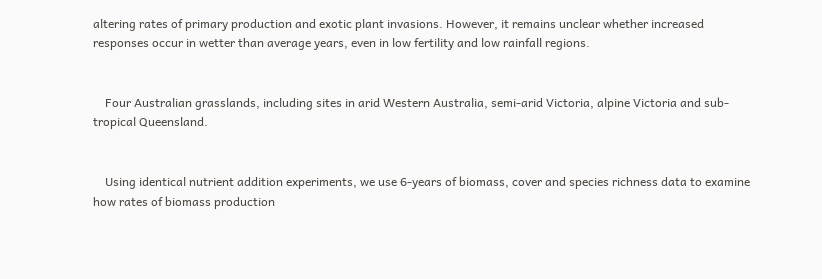altering rates of primary production and exotic plant invasions. However, it remains unclear whether increased responses occur in wetter than average years, even in low fertility and low rainfall regions.


    Four Australian grasslands, including sites in arid Western Australia, semi‐arid Victoria, alpine Victoria and sub‐tropical Queensland.


    Using identical nutrient addition experiments, we use 6‐years of biomass, cover and species richness data to examine how rates of biomass production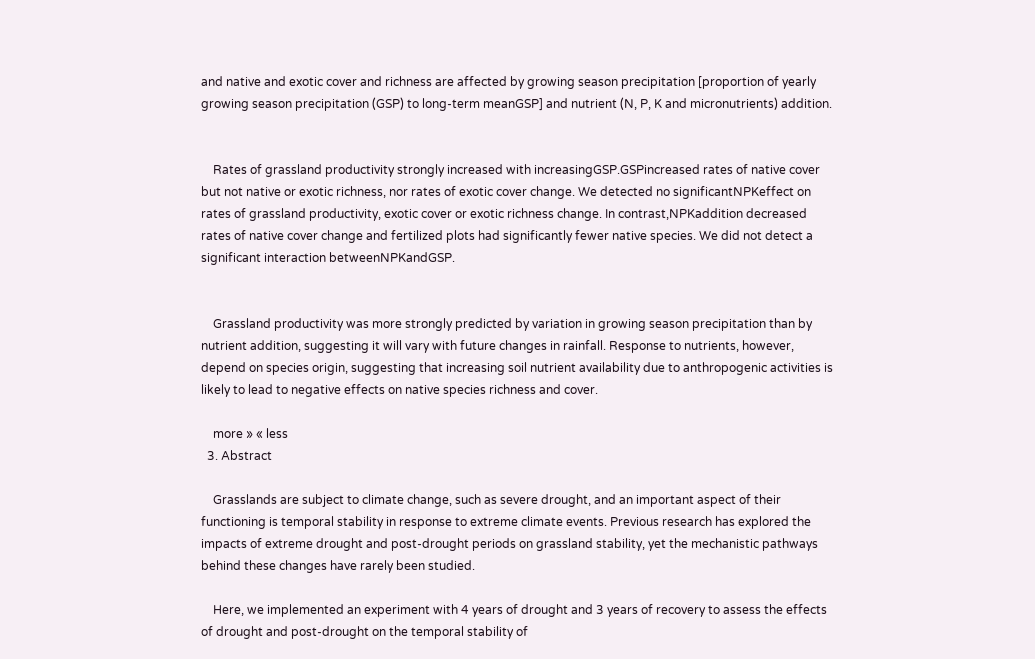and native and exotic cover and richness are affected by growing season precipitation [proportion of yearly growing season precipitation (GSP) to long‐term meanGSP] and nutrient (N, P, K and micronutrients) addition.


    Rates of grassland productivity strongly increased with increasingGSP.GSPincreased rates of native cover but not native or exotic richness, nor rates of exotic cover change. We detected no significantNPKeffect on rates of grassland productivity, exotic cover or exotic richness change. In contrast,NPKaddition decreased rates of native cover change and fertilized plots had significantly fewer native species. We did not detect a significant interaction betweenNPKandGSP.


    Grassland productivity was more strongly predicted by variation in growing season precipitation than by nutrient addition, suggesting it will vary with future changes in rainfall. Response to nutrients, however, depend on species origin, suggesting that increasing soil nutrient availability due to anthropogenic activities is likely to lead to negative effects on native species richness and cover.

    more » « less
  3. Abstract

    Grasslands are subject to climate change, such as severe drought, and an important aspect of their functioning is temporal stability in response to extreme climate events. Previous research has explored the impacts of extreme drought and post‐drought periods on grassland stability, yet the mechanistic pathways behind these changes have rarely been studied.

    Here, we implemented an experiment with 4 years of drought and 3 years of recovery to assess the effects of drought and post‐drought on the temporal stability of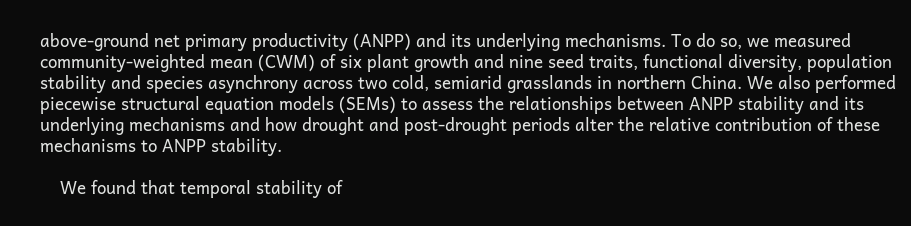above‐ground net primary productivity (ANPP) and its underlying mechanisms. To do so, we measured community‐weighted mean (CWM) of six plant growth and nine seed traits, functional diversity, population stability and species asynchrony across two cold, semiarid grasslands in northern China. We also performed piecewise structural equation models (SEMs) to assess the relationships between ANPP stability and its underlying mechanisms and how drought and post‐drought periods alter the relative contribution of these mechanisms to ANPP stability.

    We found that temporal stability of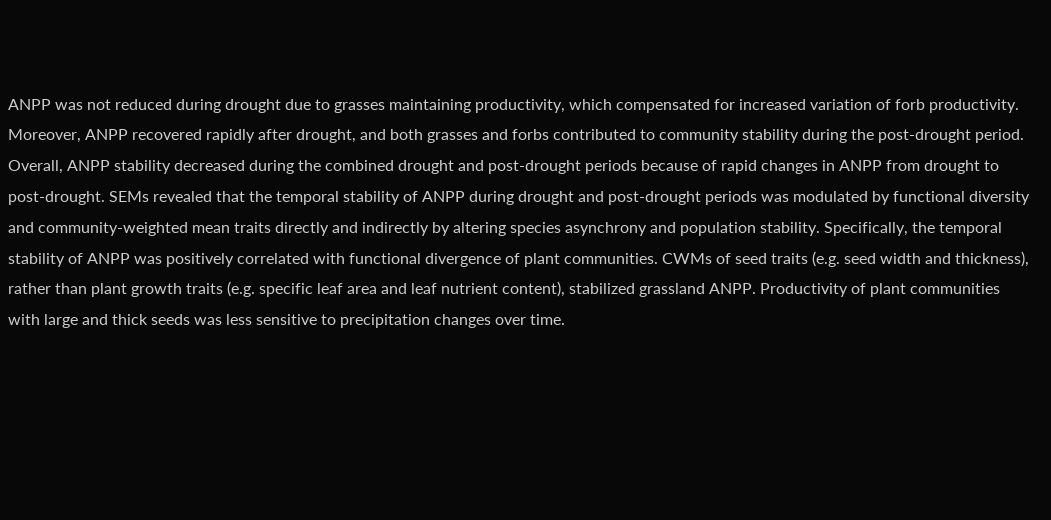ANPP was not reduced during drought due to grasses maintaining productivity, which compensated for increased variation of forb productivity. Moreover, ANPP recovered rapidly after drought, and both grasses and forbs contributed to community stability during the post‐drought period. Overall, ANPP stability decreased during the combined drought and post‐drought periods because of rapid changes in ANPP from drought to post‐drought. SEMs revealed that the temporal stability of ANPP during drought and post‐drought periods was modulated by functional diversity and community‐weighted mean traits directly and indirectly by altering species asynchrony and population stability. Specifically, the temporal stability of ANPP was positively correlated with functional divergence of plant communities. CWMs of seed traits (e.g. seed width and thickness), rather than plant growth traits (e.g. specific leaf area and leaf nutrient content), stabilized grassland ANPP. Productivity of plant communities with large and thick seeds was less sensitive to precipitation changes over time.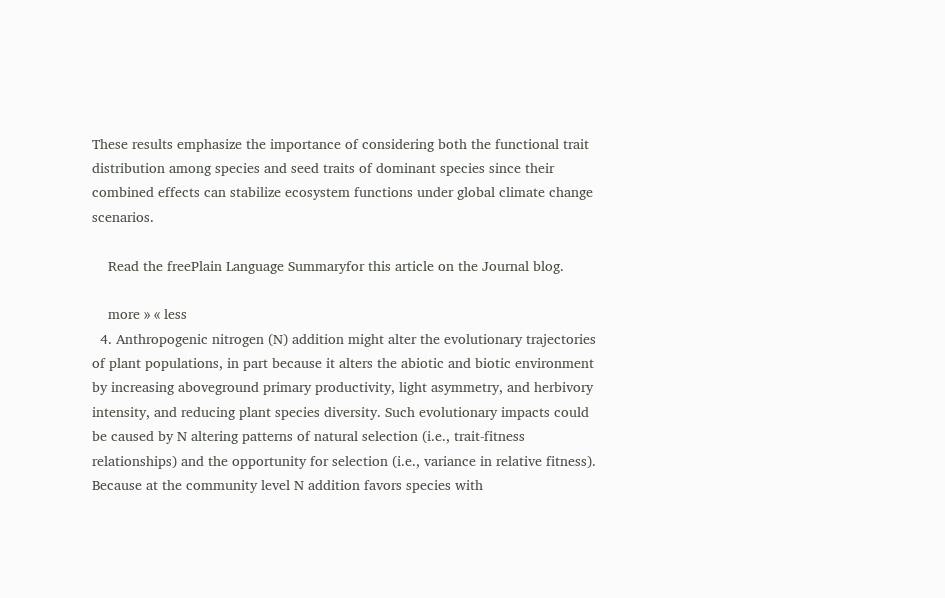These results emphasize the importance of considering both the functional trait distribution among species and seed traits of dominant species since their combined effects can stabilize ecosystem functions under global climate change scenarios.

    Read the freePlain Language Summaryfor this article on the Journal blog.

    more » « less
  4. Anthropogenic nitrogen (N) addition might alter the evolutionary trajectories of plant populations, in part because it alters the abiotic and biotic environment by increasing aboveground primary productivity, light asymmetry, and herbivory intensity, and reducing plant species diversity. Such evolutionary impacts could be caused by N altering patterns of natural selection (i.e., trait-fitness relationships) and the opportunity for selection (i.e., variance in relative fitness). Because at the community level N addition favors species with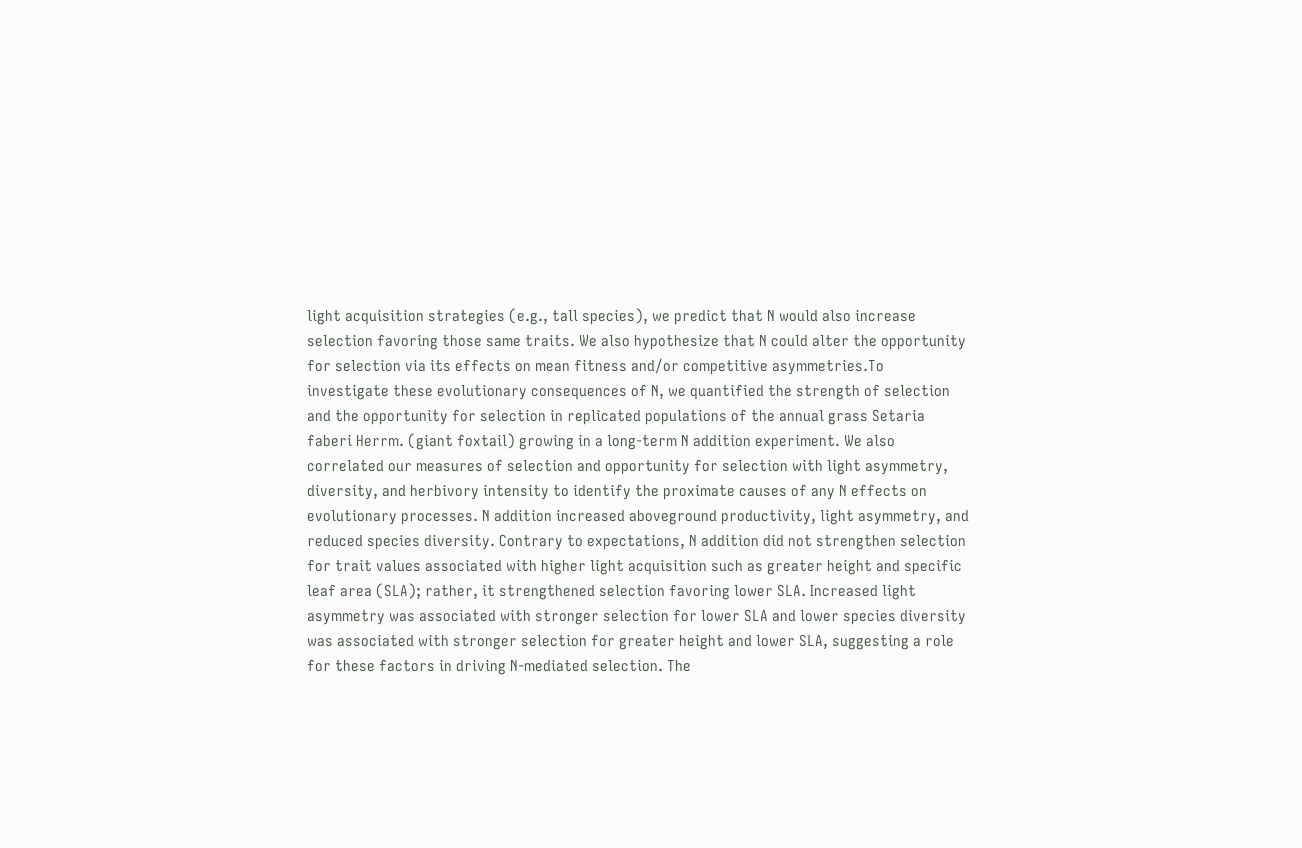light acquisition strategies (e.g., tall species), we predict that N would also increase selection favoring those same traits. We also hypothesize that N could alter the opportunity for selection via its effects on mean fitness and/or competitive asymmetries.To investigate these evolutionary consequences of N, we quantified the strength of selection and the opportunity for selection in replicated populations of the annual grass Setaria faberi Herrm. (giant foxtail) growing in a long-term N addition experiment. We also correlated our measures of selection and opportunity for selection with light asymmetry, diversity, and herbivory intensity to identify the proximate causes of any N effects on evolutionary processes. N addition increased aboveground productivity, light asymmetry, and reduced species diversity. Contrary to expectations, N addition did not strengthen selection for trait values associated with higher light acquisition such as greater height and specific leaf area (SLA); rather, it strengthened selection favoring lower SLA. Increased light asymmetry was associated with stronger selection for lower SLA and lower species diversity was associated with stronger selection for greater height and lower SLA, suggesting a role for these factors in driving N-mediated selection. The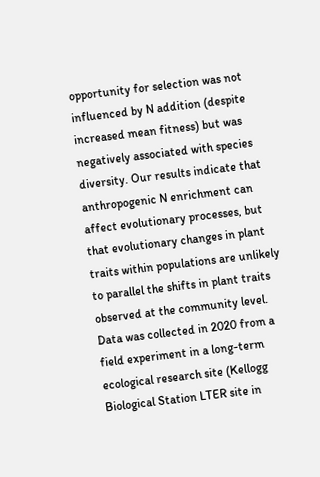opportunity for selection was not influenced by N addition (despite increased mean fitness) but was negatively associated with species diversity. Our results indicate that anthropogenic N enrichment can affect evolutionary processes, but that evolutionary changes in plant traits within populations are unlikely to parallel the shifts in plant traits observed at the community level. Data was collected in 2020 from a field experiment in a long-term ecological research site (Kellogg Biological Station LTER site in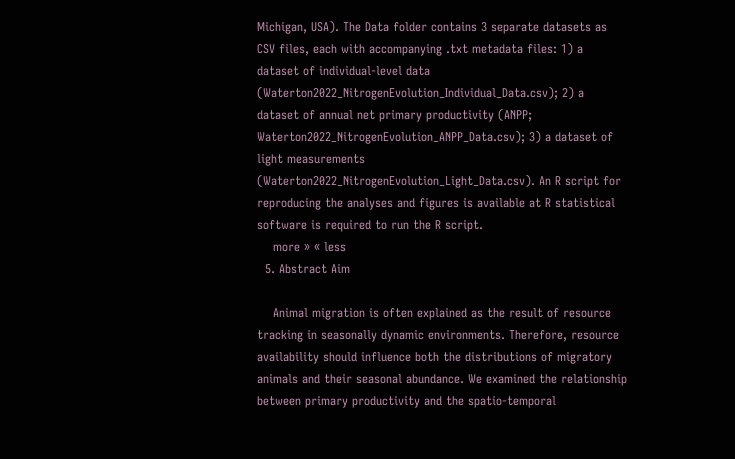Michigan, USA). The Data folder contains 3 separate datasets as CSV files, each with accompanying .txt metadata files: 1) a dataset of individual-level data (Waterton2022_NitrogenEvolution_Individual_Data.csv); 2) a dataset of annual net primary productivity (ANPP; Waterton2022_NitrogenEvolution_ANPP_Data.csv); 3) a dataset of light measurements (Waterton2022_NitrogenEvolution_Light_Data.csv). An R script for reproducing the analyses and figures is available at R statistical software is required to run the R script.
    more » « less
  5. Abstract Aim

    Animal migration is often explained as the result of resource tracking in seasonally dynamic environments. Therefore, resource availability should influence both the distributions of migratory animals and their seasonal abundance. We examined the relationship between primary productivity and the spatio‐temporal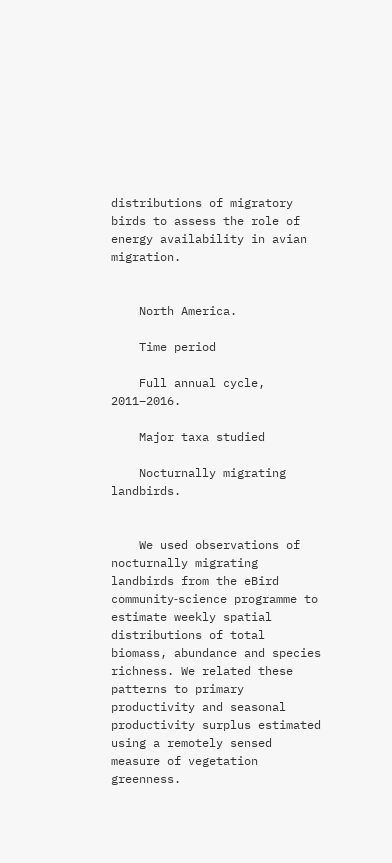distributions of migratory birds to assess the role of energy availability in avian migration.


    North America.

    Time period

    Full annual cycle, 2011–2016.

    Major taxa studied

    Nocturnally migrating landbirds.


    We used observations of nocturnally migrating landbirds from the eBird community‐science programme to estimate weekly spatial distributions of total biomass, abundance and species richness. We related these patterns to primary productivity and seasonal productivity surplus estimated using a remotely sensed measure of vegetation greenness.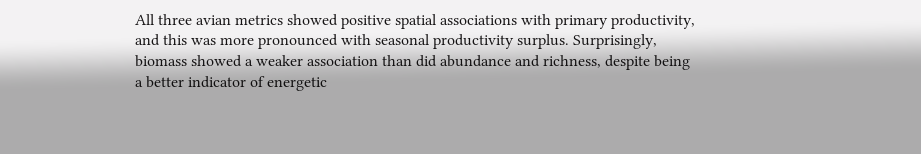All three avian metrics showed positive spatial associations with primary productivity, and this was more pronounced with seasonal productivity surplus. Surprisingly, biomass showed a weaker association than did abundance and richness, despite being a better indicator of energetic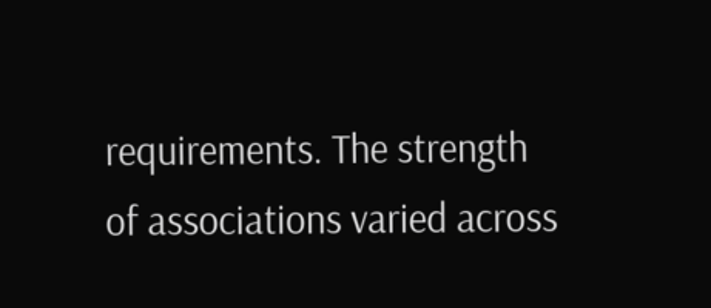requirements. The strength of associations varied across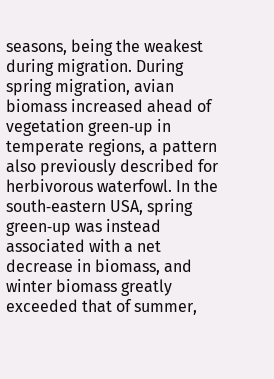seasons, being the weakest during migration. During spring migration, avian biomass increased ahead of vegetation green‐up in temperate regions, a pattern also previously described for herbivorous waterfowl. In the south‐eastern USA, spring green‐up was instead associated with a net decrease in biomass, and winter biomass greatly exceeded that of summer,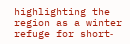highlighting the region as a winter refuge for short‐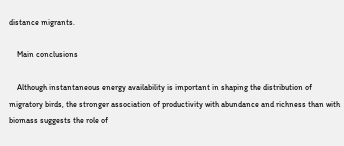distance migrants.

    Main conclusions

    Although instantaneous energy availability is important in shaping the distribution of migratory birds, the stronger association of productivity with abundance and richness than with biomass suggests the role of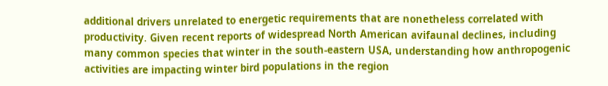additional drivers unrelated to energetic requirements that are nonetheless correlated with productivity. Given recent reports of widespread North American avifaunal declines, including many common species that winter in the south‐eastern USA, understanding how anthropogenic activities are impacting winter bird populations in the region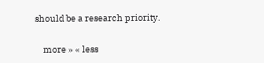should be a research priority.

    more » « less